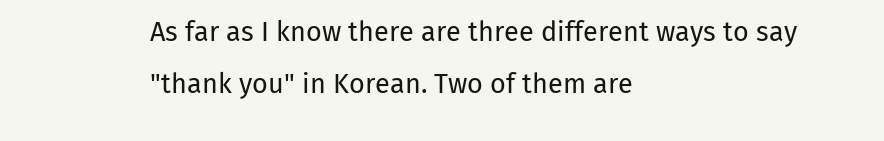As far as I know there are three different ways to say "thank you" in Korean. Two of them are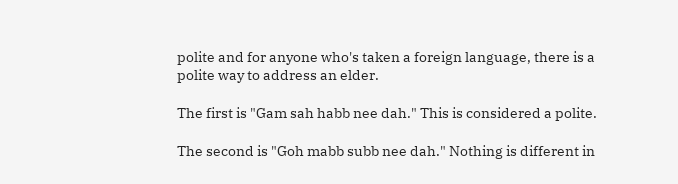polite and for anyone who's taken a foreign language, there is a polite way to address an elder.

The first is "Gam sah habb nee dah." This is considered a polite.

The second is "Goh mabb subb nee dah." Nothing is different in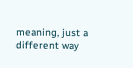meaning, just a different way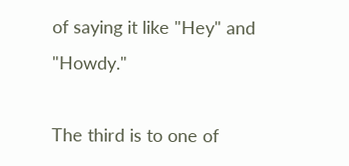of saying it like "Hey" and "Howdy."

The third is to one of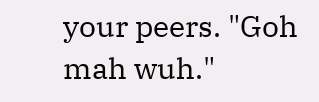your peers. "Goh mah wuh."